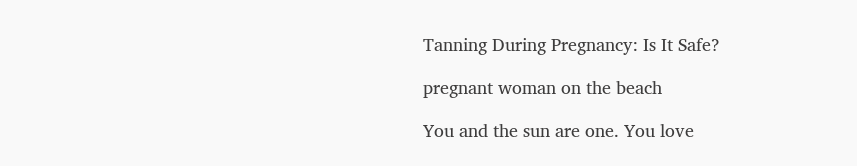Tanning During Pregnancy: Is It Safe?

pregnant woman on the beach

You and the sun are one. You love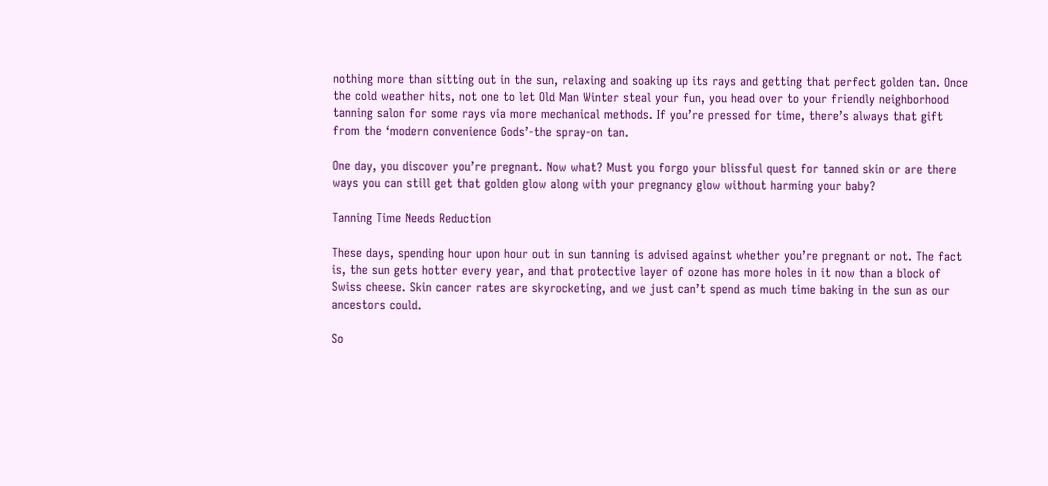nothing more than sitting out in the sun, relaxing and soaking up its rays and getting that perfect golden tan. Once the cold weather hits, not one to let Old Man Winter steal your fun, you head over to your friendly neighborhood tanning salon for some rays via more mechanical methods. If you’re pressed for time, there’s always that gift from the ‘modern convenience Gods’-the spray-on tan.

One day, you discover you’re pregnant. Now what? Must you forgo your blissful quest for tanned skin or are there ways you can still get that golden glow along with your pregnancy glow without harming your baby?

Tanning Time Needs Reduction

These days, spending hour upon hour out in sun tanning is advised against whether you’re pregnant or not. The fact is, the sun gets hotter every year, and that protective layer of ozone has more holes in it now than a block of Swiss cheese. Skin cancer rates are skyrocketing, and we just can’t spend as much time baking in the sun as our ancestors could.

So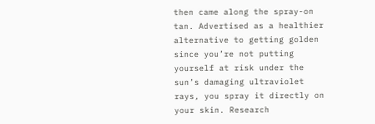then came along the spray-on tan. Advertised as a healthier alternative to getting golden since you’re not putting yourself at risk under the sun’s damaging ultraviolet rays, you spray it directly on your skin. Research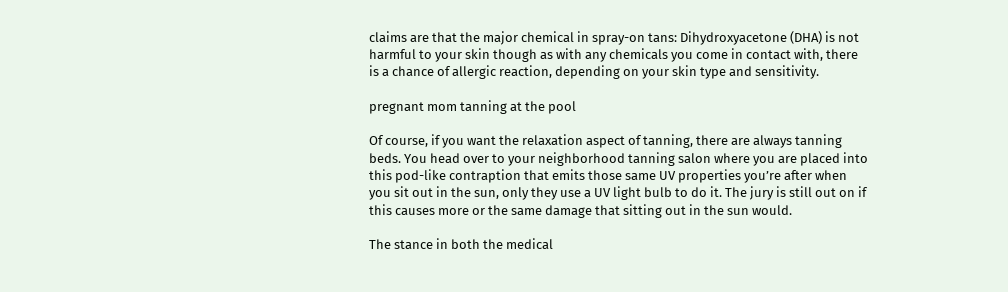claims are that the major chemical in spray-on tans: Dihydroxyacetone (DHA) is not harmful to your skin though as with any chemicals you come in contact with, there is a chance of allergic reaction, depending on your skin type and sensitivity.

pregnant mom tanning at the pool

Of course, if you want the relaxation aspect of tanning, there are always tanning beds. You head over to your neighborhood tanning salon where you are placed into this pod-like contraption that emits those same UV properties you’re after when you sit out in the sun, only they use a UV light bulb to do it. The jury is still out on if this causes more or the same damage that sitting out in the sun would.

The stance in both the medical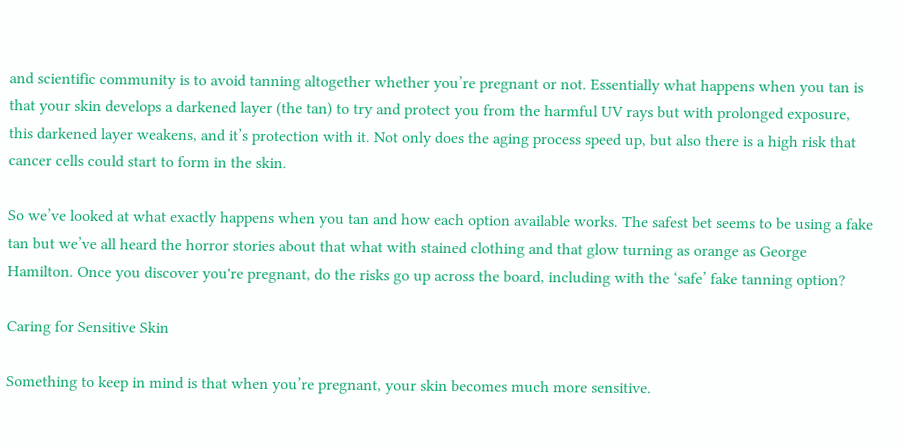and scientific community is to avoid tanning altogether whether you’re pregnant or not. Essentially what happens when you tan is that your skin develops a darkened layer (the tan) to try and protect you from the harmful UV rays but with prolonged exposure, this darkened layer weakens, and it’s protection with it. Not only does the aging process speed up, but also there is a high risk that cancer cells could start to form in the skin.

So we’ve looked at what exactly happens when you tan and how each option available works. The safest bet seems to be using a fake tan but we’ve all heard the horror stories about that what with stained clothing and that glow turning as orange as George Hamilton. Once you discover you're pregnant, do the risks go up across the board, including with the ‘safe’ fake tanning option?

Caring for Sensitive Skin

Something to keep in mind is that when you’re pregnant, your skin becomes much more sensitive.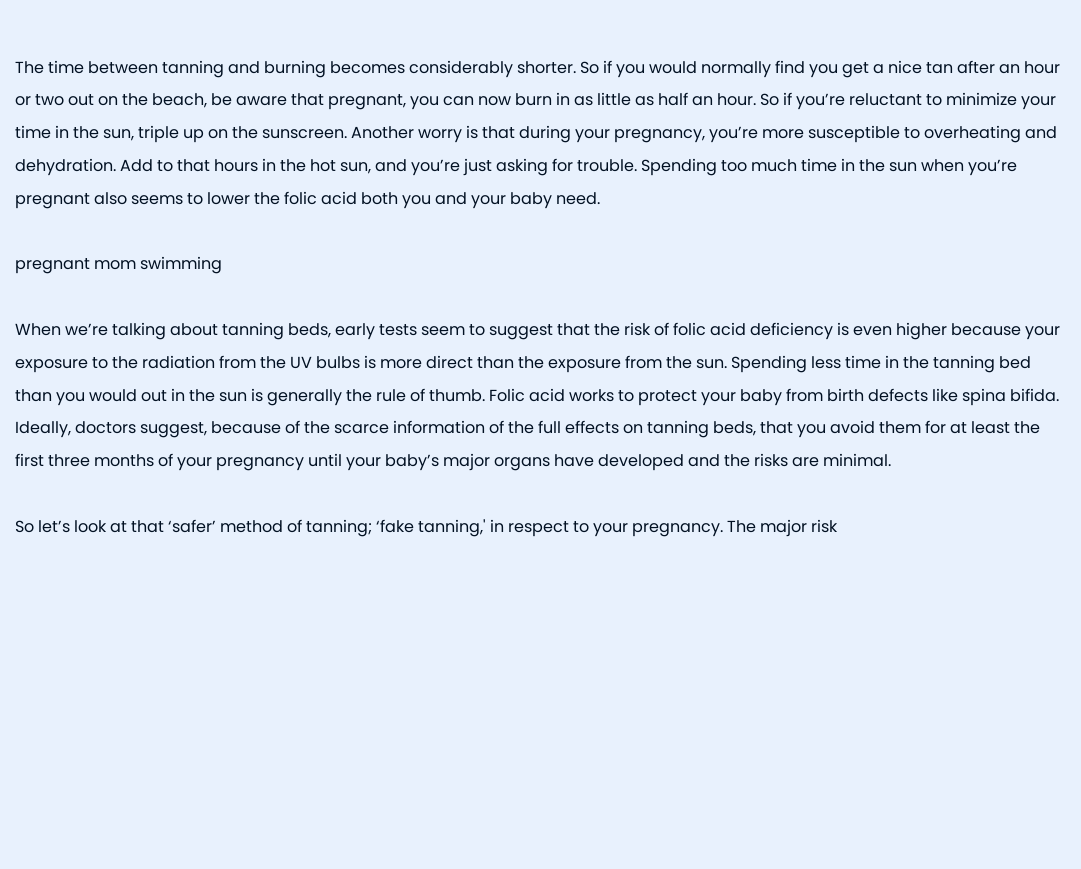The time between tanning and burning becomes considerably shorter. So if you would normally find you get a nice tan after an hour or two out on the beach, be aware that pregnant, you can now burn in as little as half an hour. So if you’re reluctant to minimize your time in the sun, triple up on the sunscreen. Another worry is that during your pregnancy, you’re more susceptible to overheating and dehydration. Add to that hours in the hot sun, and you’re just asking for trouble. Spending too much time in the sun when you’re pregnant also seems to lower the folic acid both you and your baby need.

pregnant mom swimming

When we’re talking about tanning beds, early tests seem to suggest that the risk of folic acid deficiency is even higher because your exposure to the radiation from the UV bulbs is more direct than the exposure from the sun. Spending less time in the tanning bed than you would out in the sun is generally the rule of thumb. Folic acid works to protect your baby from birth defects like spina bifida. Ideally, doctors suggest, because of the scarce information of the full effects on tanning beds, that you avoid them for at least the first three months of your pregnancy until your baby’s major organs have developed and the risks are minimal.

So let’s look at that ‘safer’ method of tanning; ‘fake tanning,' in respect to your pregnancy. The major risk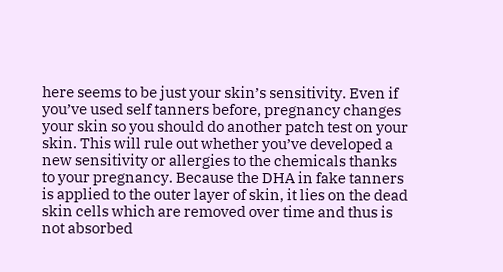here seems to be just your skin’s sensitivity. Even if you’ve used self tanners before, pregnancy changes your skin so you should do another patch test on your skin. This will rule out whether you’ve developed a new sensitivity or allergies to the chemicals thanks to your pregnancy. Because the DHA in fake tanners is applied to the outer layer of skin, it lies on the dead skin cells which are removed over time and thus is not absorbed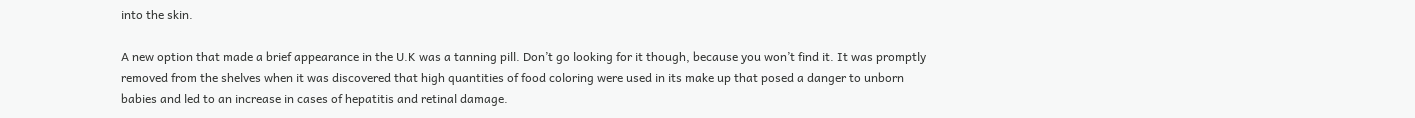into the skin.

A new option that made a brief appearance in the U.K was a tanning pill. Don’t go looking for it though, because you won’t find it. It was promptly removed from the shelves when it was discovered that high quantities of food coloring were used in its make up that posed a danger to unborn babies and led to an increase in cases of hepatitis and retinal damage.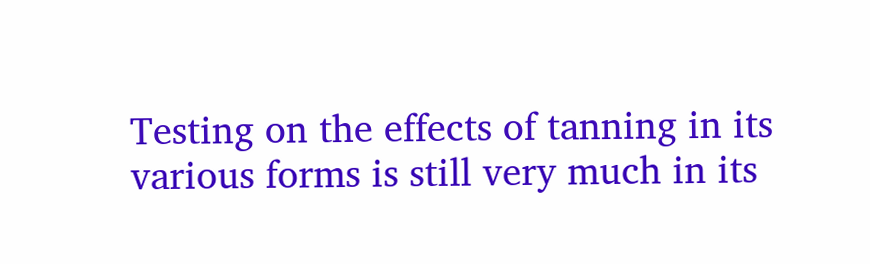Testing on the effects of tanning in its various forms is still very much in its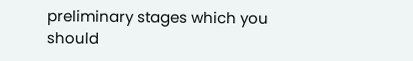preliminary stages which you should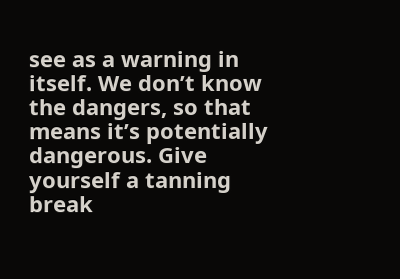see as a warning in itself. We don’t know the dangers, so that means it’s potentially dangerous. Give yourself a tanning break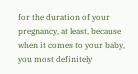for the duration of your pregnancy, at least, because when it comes to your baby, you most definitely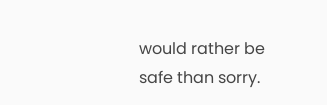would rather be safe than sorry.